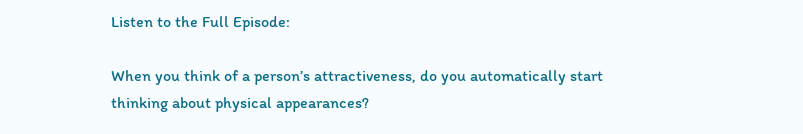Listen to the Full Episode:

When you think of a person’s attractiveness, do you automatically start thinking about physical appearances?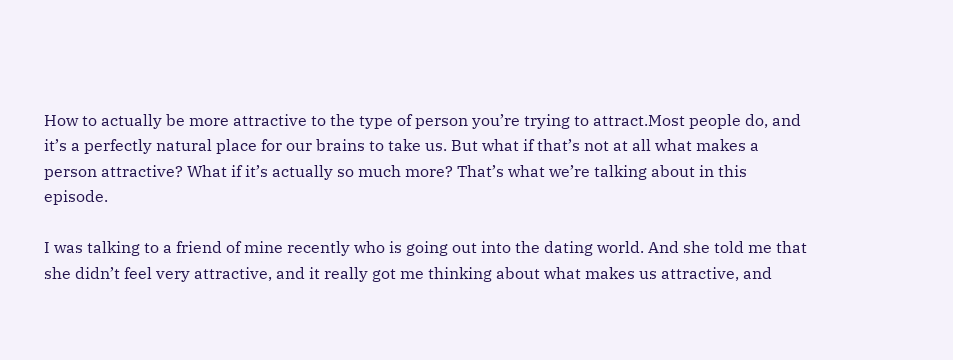How to actually be more attractive to the type of person you’re trying to attract.Most people do, and it’s a perfectly natural place for our brains to take us. But what if that’s not at all what makes a person attractive? What if it’s actually so much more? That’s what we’re talking about in this episode.

I was talking to a friend of mine recently who is going out into the dating world. And she told me that she didn’t feel very attractive, and it really got me thinking about what makes us attractive, and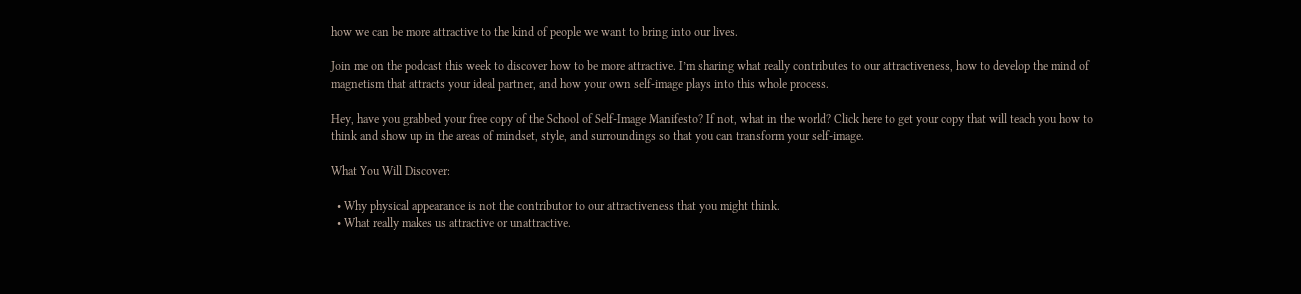how we can be more attractive to the kind of people we want to bring into our lives.

Join me on the podcast this week to discover how to be more attractive. I’m sharing what really contributes to our attractiveness, how to develop the mind of magnetism that attracts your ideal partner, and how your own self-image plays into this whole process.

Hey, have you grabbed your free copy of the School of Self-Image Manifesto? If not, what in the world? Click here to get your copy that will teach you how to think and show up in the areas of mindset, style, and surroundings so that you can transform your self-image.

What You Will Discover:

  • Why physical appearance is not the contributor to our attractiveness that you might think.
  • What really makes us attractive or unattractive.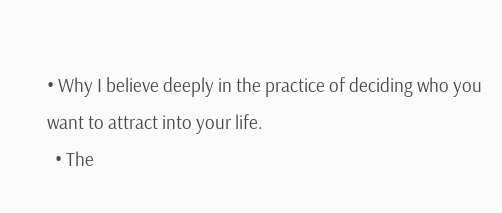• Why I believe deeply in the practice of deciding who you want to attract into your life.
  • The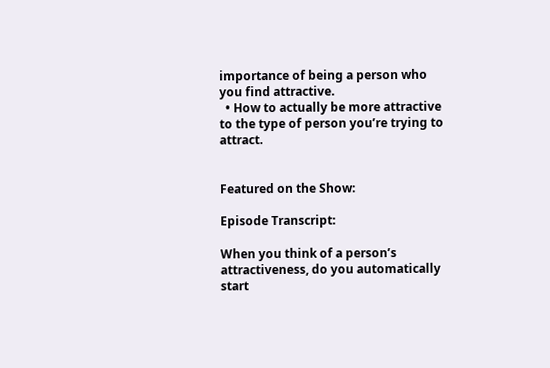importance of being a person who you find attractive.
  • How to actually be more attractive to the type of person you’re trying to attract.


Featured on the Show:

Episode Transcript:

When you think of a person’s attractiveness, do you automatically start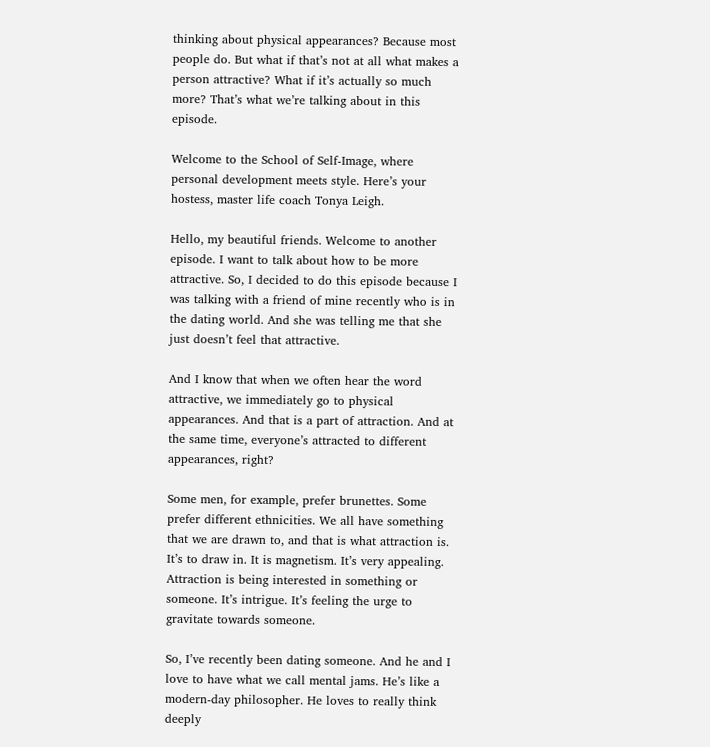thinking about physical appearances? Because most people do. But what if that’s not at all what makes a person attractive? What if it’s actually so much more? That’s what we’re talking about in this episode.

Welcome to the School of Self-Image, where personal development meets style. Here’s your hostess, master life coach Tonya Leigh.

Hello, my beautiful friends. Welcome to another episode. I want to talk about how to be more attractive. So, I decided to do this episode because I was talking with a friend of mine recently who is in the dating world. And she was telling me that she just doesn’t feel that attractive.

And I know that when we often hear the word attractive, we immediately go to physical appearances. And that is a part of attraction. And at the same time, everyone’s attracted to different appearances, right?

Some men, for example, prefer brunettes. Some prefer different ethnicities. We all have something that we are drawn to, and that is what attraction is. It’s to draw in. It is magnetism. It’s very appealing. Attraction is being interested in something or someone. It’s intrigue. It’s feeling the urge to gravitate towards someone.

So, I’ve recently been dating someone. And he and I love to have what we call mental jams. He’s like a modern-day philosopher. He loves to really think deeply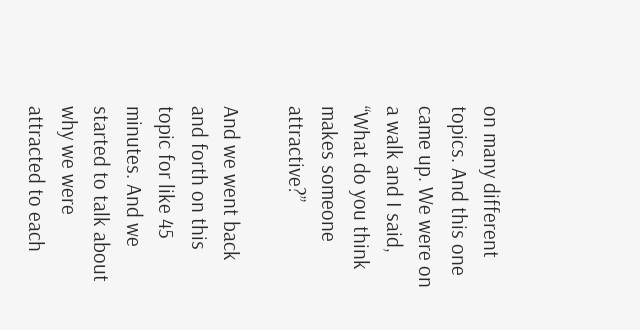on many different topics. And this one came up. We were on a walk and I said, “What do you think makes someone attractive?”

And we went back and forth on this topic for like 45 minutes. And we started to talk about why we were attracted to each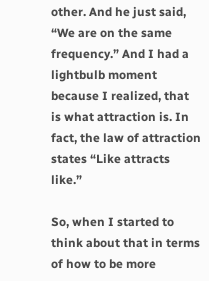other. And he just said, “We are on the same frequency.” And I had a lightbulb moment because I realized, that is what attraction is. In fact, the law of attraction states “Like attracts like.”

So, when I started to think about that in terms of how to be more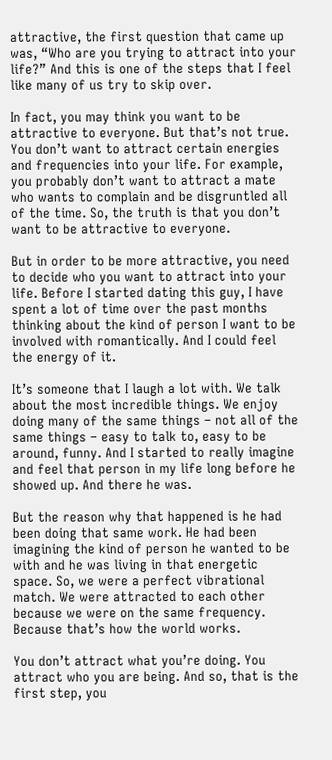attractive, the first question that came up was, “Who are you trying to attract into your life?” And this is one of the steps that I feel like many of us try to skip over.

In fact, you may think you want to be attractive to everyone. But that’s not true. You don’t want to attract certain energies and frequencies into your life. For example, you probably don’t want to attract a mate who wants to complain and be disgruntled all of the time. So, the truth is that you don’t want to be attractive to everyone.

But in order to be more attractive, you need to decide who you want to attract into your life. Before I started dating this guy, I have spent a lot of time over the past months thinking about the kind of person I want to be involved with romantically. And I could feel the energy of it.

It’s someone that I laugh a lot with. We talk about the most incredible things. We enjoy doing many of the same things – not all of the same things – easy to talk to, easy to be around, funny. And I started to really imagine and feel that person in my life long before he showed up. And there he was.

But the reason why that happened is he had been doing that same work. He had been imagining the kind of person he wanted to be with and he was living in that energetic space. So, we were a perfect vibrational match. We were attracted to each other because we were on the same frequency. Because that’s how the world works.

You don’t attract what you’re doing. You attract who you are being. And so, that is the first step, you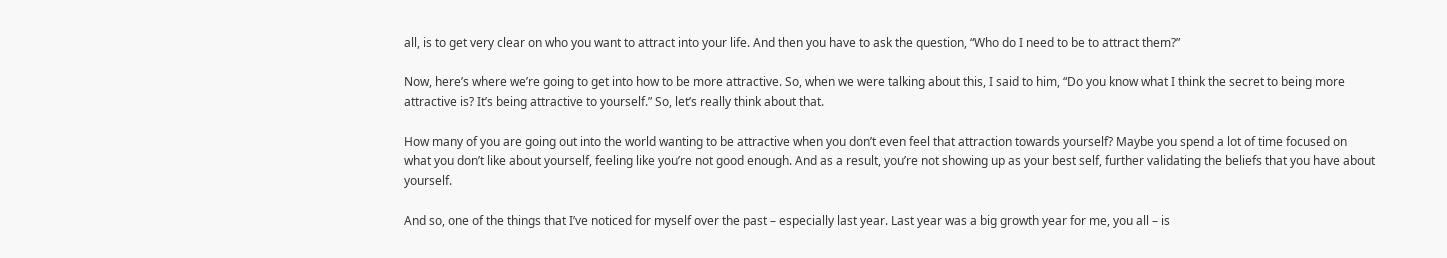all, is to get very clear on who you want to attract into your life. And then you have to ask the question, “Who do I need to be to attract them?”

Now, here’s where we’re going to get into how to be more attractive. So, when we were talking about this, I said to him, “Do you know what I think the secret to being more attractive is? It’s being attractive to yourself.” So, let’s really think about that.

How many of you are going out into the world wanting to be attractive when you don’t even feel that attraction towards yourself? Maybe you spend a lot of time focused on what you don’t like about yourself, feeling like you’re not good enough. And as a result, you’re not showing up as your best self, further validating the beliefs that you have about yourself.

And so, one of the things that I’ve noticed for myself over the past – especially last year. Last year was a big growth year for me, you all – is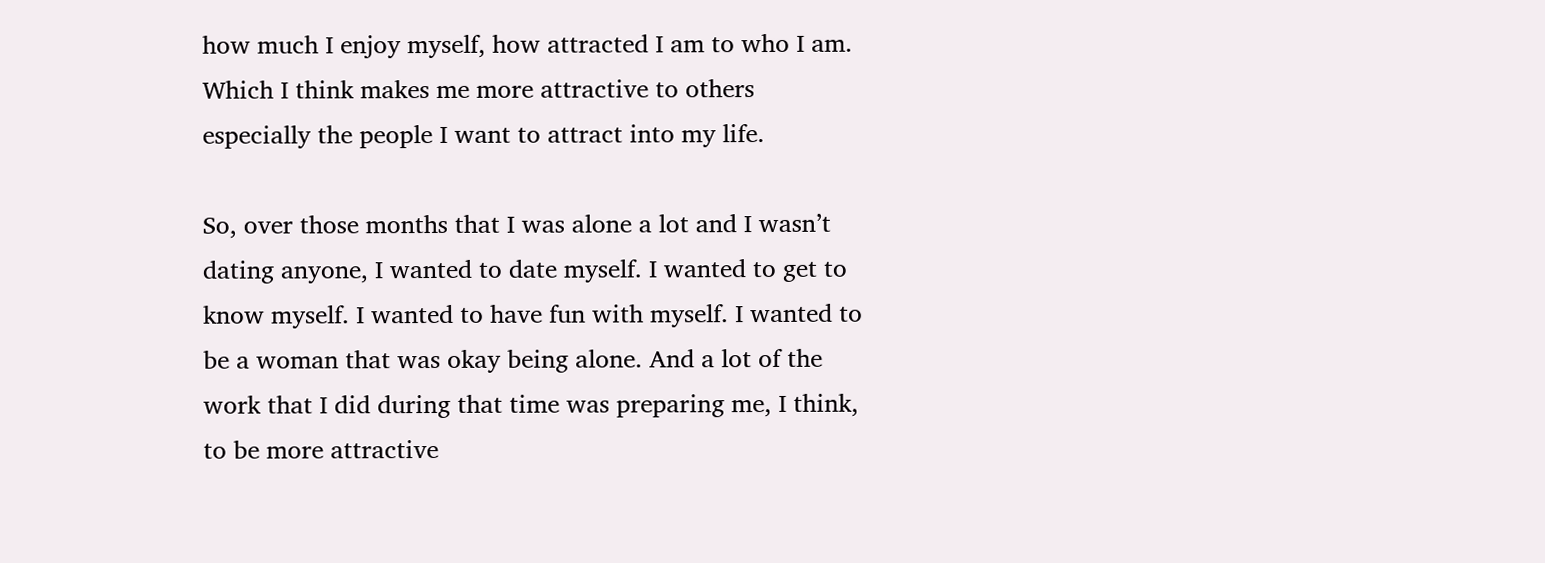how much I enjoy myself, how attracted I am to who I am. Which I think makes me more attractive to others especially the people I want to attract into my life.

So, over those months that I was alone a lot and I wasn’t dating anyone, I wanted to date myself. I wanted to get to know myself. I wanted to have fun with myself. I wanted to be a woman that was okay being alone. And a lot of the work that I did during that time was preparing me, I think, to be more attractive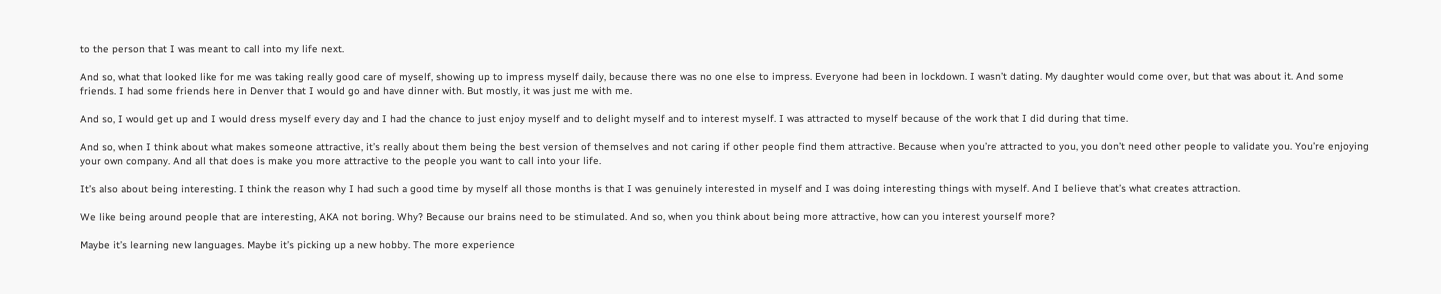to the person that I was meant to call into my life next.

And so, what that looked like for me was taking really good care of myself, showing up to impress myself daily, because there was no one else to impress. Everyone had been in lockdown. I wasn’t dating. My daughter would come over, but that was about it. And some friends. I had some friends here in Denver that I would go and have dinner with. But mostly, it was just me with me.

And so, I would get up and I would dress myself every day and I had the chance to just enjoy myself and to delight myself and to interest myself. I was attracted to myself because of the work that I did during that time.

And so, when I think about what makes someone attractive, it’s really about them being the best version of themselves and not caring if other people find them attractive. Because when you’re attracted to you, you don’t need other people to validate you. You’re enjoying your own company. And all that does is make you more attractive to the people you want to call into your life.

It’s also about being interesting. I think the reason why I had such a good time by myself all those months is that I was genuinely interested in myself and I was doing interesting things with myself. And I believe that’s what creates attraction.

We like being around people that are interesting, AKA not boring. Why? Because our brains need to be stimulated. And so, when you think about being more attractive, how can you interest yourself more?

Maybe it’s learning new languages. Maybe it’s picking up a new hobby. The more experience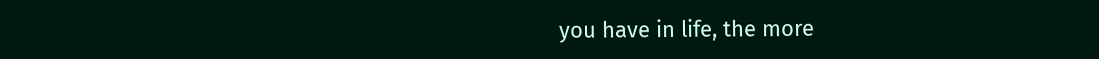you have in life, the more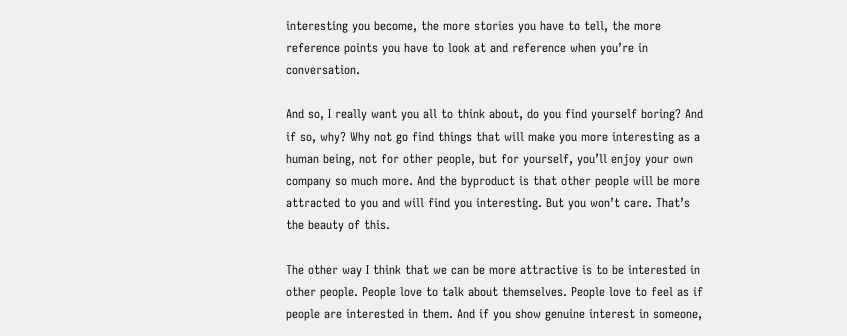interesting you become, the more stories you have to tell, the more reference points you have to look at and reference when you’re in conversation.

And so, I really want you all to think about, do you find yourself boring? And if so, why? Why not go find things that will make you more interesting as a human being, not for other people, but for yourself, you’ll enjoy your own company so much more. And the byproduct is that other people will be more attracted to you and will find you interesting. But you won’t care. That’s the beauty of this.

The other way I think that we can be more attractive is to be interested in other people. People love to talk about themselves. People love to feel as if people are interested in them. And if you show genuine interest in someone,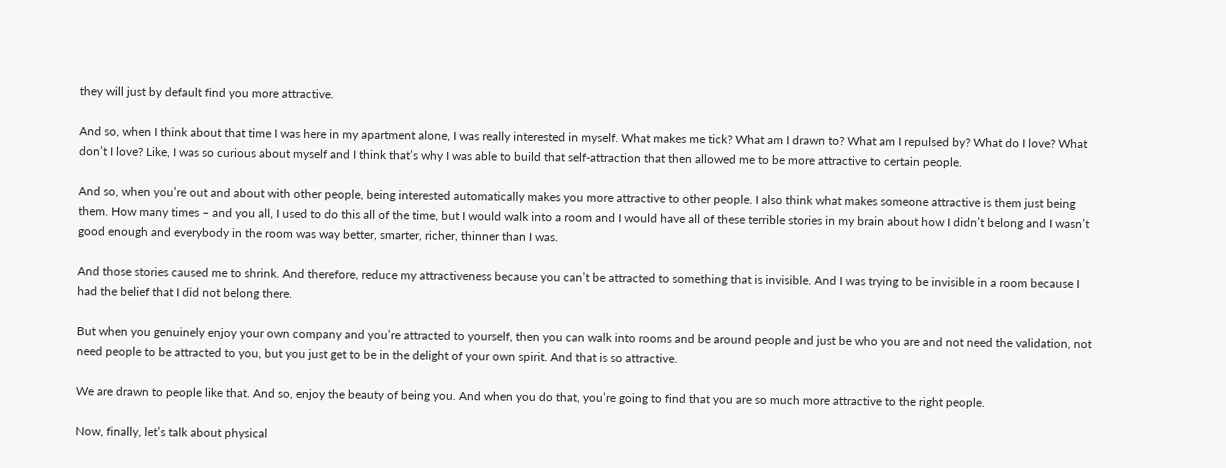they will just by default find you more attractive.

And so, when I think about that time I was here in my apartment alone, I was really interested in myself. What makes me tick? What am I drawn to? What am I repulsed by? What do I love? What don’t I love? Like, I was so curious about myself and I think that’s why I was able to build that self-attraction that then allowed me to be more attractive to certain people.

And so, when you’re out and about with other people, being interested automatically makes you more attractive to other people. I also think what makes someone attractive is them just being them. How many times – and you all, I used to do this all of the time, but I would walk into a room and I would have all of these terrible stories in my brain about how I didn’t belong and I wasn’t good enough and everybody in the room was way better, smarter, richer, thinner than I was.

And those stories caused me to shrink. And therefore, reduce my attractiveness because you can’t be attracted to something that is invisible. And I was trying to be invisible in a room because I had the belief that I did not belong there.

But when you genuinely enjoy your own company and you’re attracted to yourself, then you can walk into rooms and be around people and just be who you are and not need the validation, not need people to be attracted to you, but you just get to be in the delight of your own spirit. And that is so attractive.

We are drawn to people like that. And so, enjoy the beauty of being you. And when you do that, you’re going to find that you are so much more attractive to the right people.

Now, finally, let’s talk about physical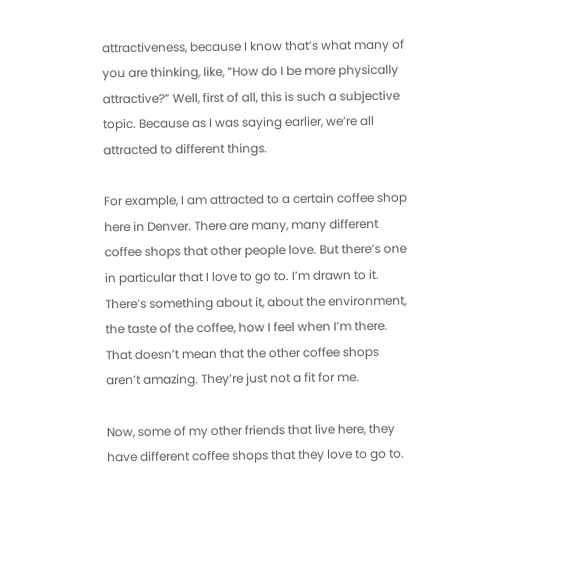attractiveness, because I know that’s what many of you are thinking, like, “How do I be more physically attractive?” Well, first of all, this is such a subjective topic. Because as I was saying earlier, we’re all attracted to different things.

For example, I am attracted to a certain coffee shop here in Denver. There are many, many different coffee shops that other people love. But there’s one in particular that I love to go to. I’m drawn to it. There’s something about it, about the environment, the taste of the coffee, how I feel when I’m there. That doesn’t mean that the other coffee shops aren’t amazing. They’re just not a fit for me.

Now, some of my other friends that live here, they have different coffee shops that they love to go to.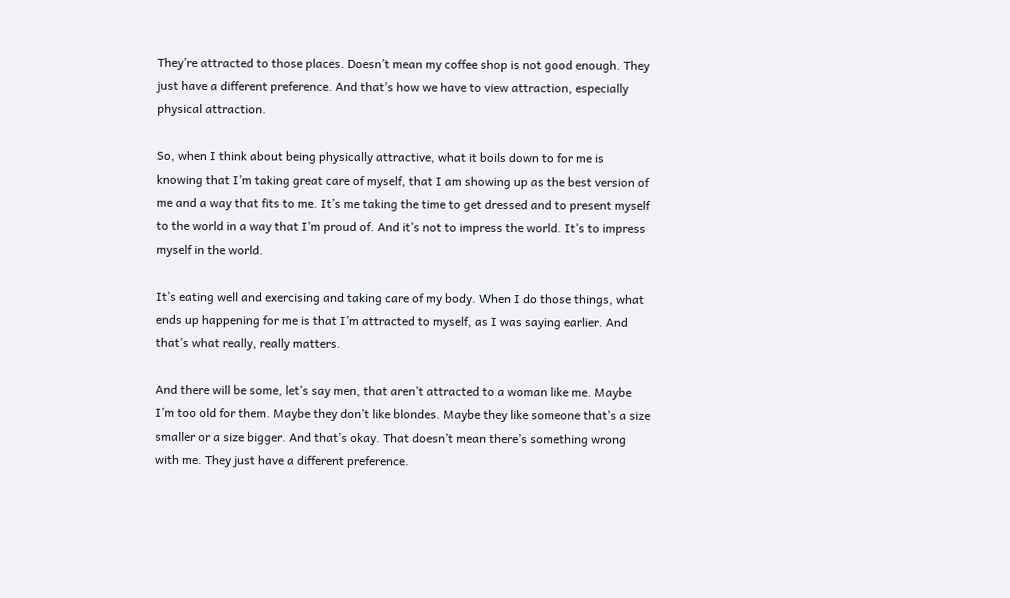They’re attracted to those places. Doesn’t mean my coffee shop is not good enough. They just have a different preference. And that’s how we have to view attraction, especially physical attraction.

So, when I think about being physically attractive, what it boils down to for me is knowing that I’m taking great care of myself, that I am showing up as the best version of me and a way that fits to me. It’s me taking the time to get dressed and to present myself to the world in a way that I’m proud of. And it’s not to impress the world. It’s to impress myself in the world.

It’s eating well and exercising and taking care of my body. When I do those things, what ends up happening for me is that I’m attracted to myself, as I was saying earlier. And that’s what really, really matters.

And there will be some, let’s say men, that aren’t attracted to a woman like me. Maybe I’m too old for them. Maybe they don’t like blondes. Maybe they like someone that’s a size smaller or a size bigger. And that’s okay. That doesn’t mean there’s something wrong with me. They just have a different preference.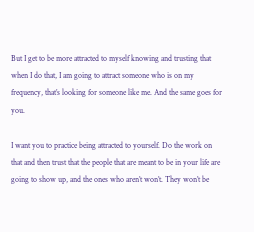But I get to be more attracted to myself knowing and trusting that when I do that, I am going to attract someone who is on my frequency, that’s looking for someone like me. And the same goes for you.

I want you to practice being attracted to yourself. Do the work on that and then trust that the people that are meant to be in your life are going to show up, and the ones who aren’t won’t. They won’t be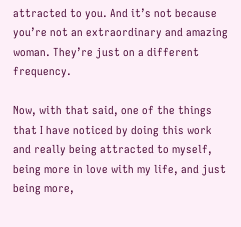attracted to you. And it’s not because you’re not an extraordinary and amazing woman. They’re just on a different frequency.

Now, with that said, one of the things that I have noticed by doing this work and really being attracted to myself, being more in love with my life, and just being more,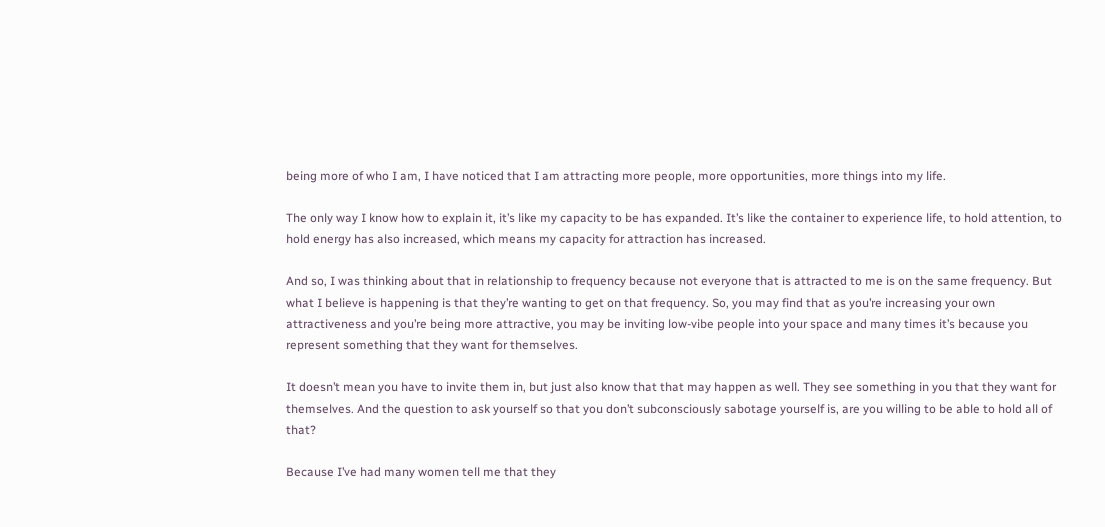being more of who I am, I have noticed that I am attracting more people, more opportunities, more things into my life.

The only way I know how to explain it, it’s like my capacity to be has expanded. It’s like the container to experience life, to hold attention, to hold energy has also increased, which means my capacity for attraction has increased.

And so, I was thinking about that in relationship to frequency because not everyone that is attracted to me is on the same frequency. But what I believe is happening is that they’re wanting to get on that frequency. So, you may find that as you’re increasing your own attractiveness and you’re being more attractive, you may be inviting low-vibe people into your space and many times it’s because you represent something that they want for themselves.

It doesn’t mean you have to invite them in, but just also know that that may happen as well. They see something in you that they want for themselves. And the question to ask yourself so that you don’t subconsciously sabotage yourself is, are you willing to be able to hold all of that?

Because I’ve had many women tell me that they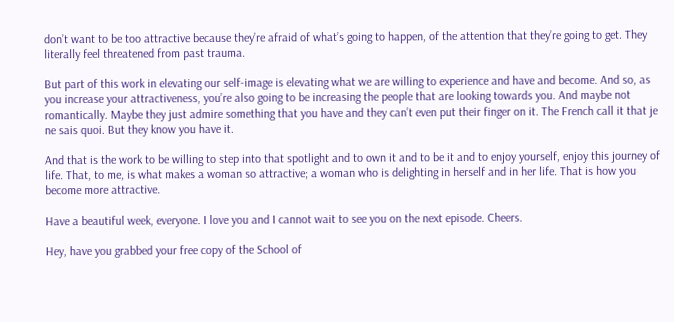don’t want to be too attractive because they’re afraid of what’s going to happen, of the attention that they’re going to get. They literally feel threatened from past trauma.

But part of this work in elevating our self-image is elevating what we are willing to experience and have and become. And so, as you increase your attractiveness, you’re also going to be increasing the people that are looking towards you. And maybe not romantically. Maybe they just admire something that you have and they can’t even put their finger on it. The French call it that je ne sais quoi. But they know you have it.

And that is the work to be willing to step into that spotlight and to own it and to be it and to enjoy yourself, enjoy this journey of life. That, to me, is what makes a woman so attractive; a woman who is delighting in herself and in her life. That is how you become more attractive.

Have a beautiful week, everyone. I love you and I cannot wait to see you on the next episode. Cheers.

Hey, have you grabbed your free copy of the School of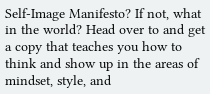Self-Image Manifesto? If not, what in the world? Head over to and get a copy that teaches you how to think and show up in the areas of mindset, style, and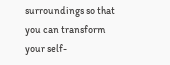surroundings so that you can transform your self-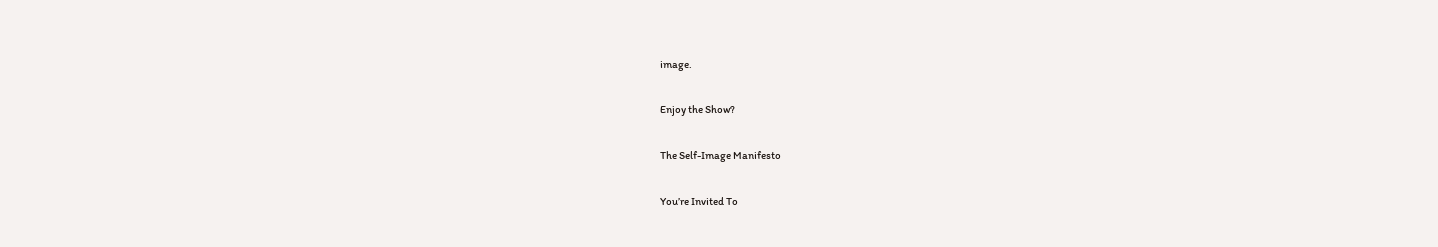image.

Enjoy the Show?

The Self-Image Manifesto

You’re Invited To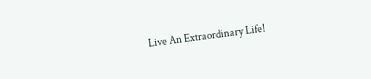Live An Extraordinary Life!